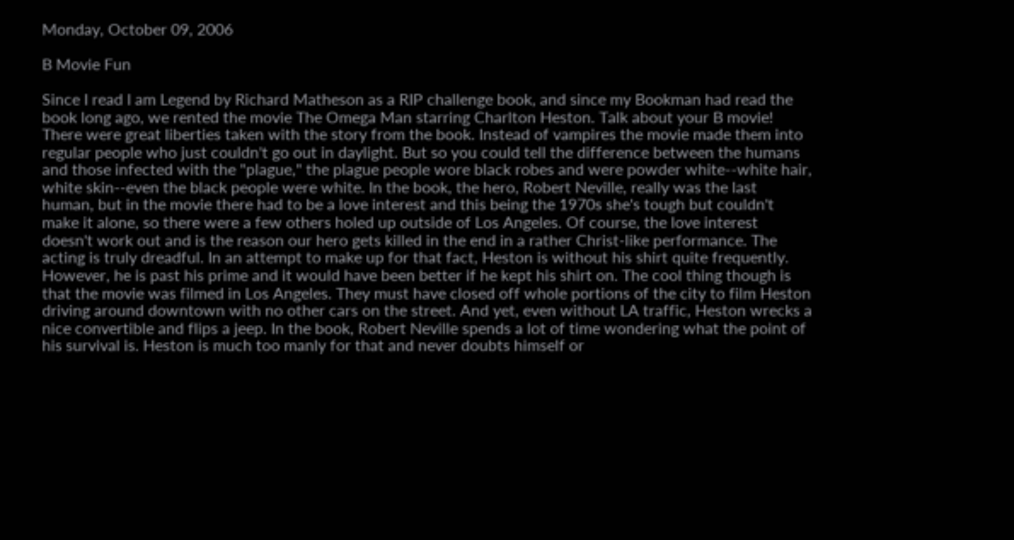Monday, October 09, 2006

B Movie Fun

Since I read I am Legend by Richard Matheson as a RIP challenge book, and since my Bookman had read the book long ago, we rented the movie The Omega Man starring Charlton Heston. Talk about your B movie! There were great liberties taken with the story from the book. Instead of vampires the movie made them into regular people who just couldn't go out in daylight. But so you could tell the difference between the humans and those infected with the "plague," the plague people wore black robes and were powder white--white hair, white skin--even the black people were white. In the book, the hero, Robert Neville, really was the last human, but in the movie there had to be a love interest and this being the 1970s she's tough but couldn't make it alone, so there were a few others holed up outside of Los Angeles. Of course, the love interest doesn't work out and is the reason our hero gets killed in the end in a rather Christ-like performance. The acting is truly dreadful. In an attempt to make up for that fact, Heston is without his shirt quite frequently. However, he is past his prime and it would have been better if he kept his shirt on. The cool thing though is that the movie was filmed in Los Angeles. They must have closed off whole portions of the city to film Heston driving around downtown with no other cars on the street. And yet, even without LA traffic, Heston wrecks a nice convertible and flips a jeep. In the book, Robert Neville spends a lot of time wondering what the point of his survival is. Heston is much too manly for that and never doubts himself or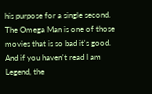his purpose for a single second. The Omega Man is one of those movies that is so bad it's good. And if you haven't read I am Legend, the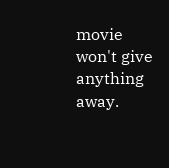movie won't give anything away.